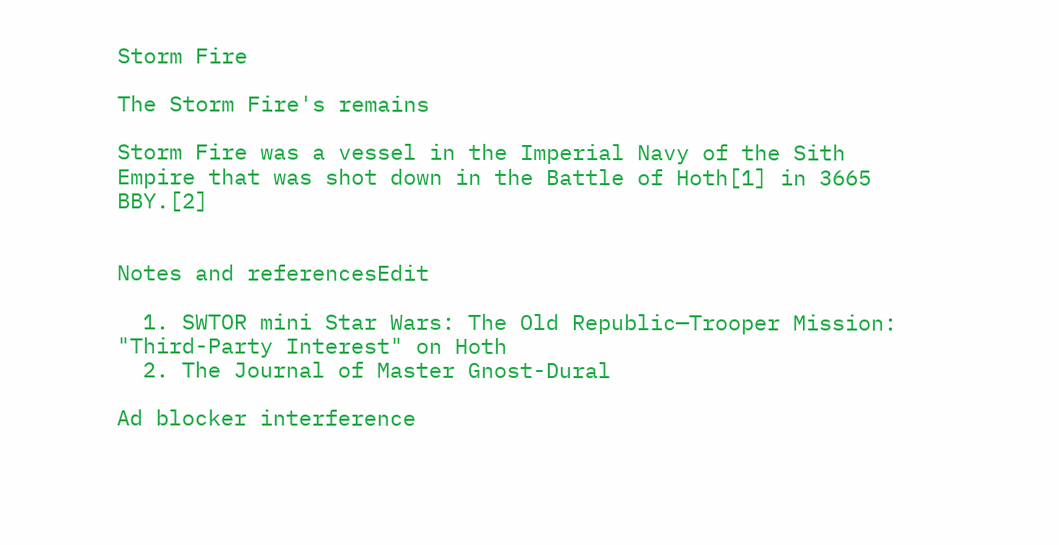Storm Fire

The Storm Fire's remains

Storm Fire was a vessel in the Imperial Navy of the Sith Empire that was shot down in the Battle of Hoth[1] in 3665 BBY.[2]


Notes and referencesEdit

  1. SWTOR mini Star Wars: The Old Republic—Trooper Mission: "Third-Party Interest" on Hoth
  2. The Journal of Master Gnost-Dural

Ad blocker interference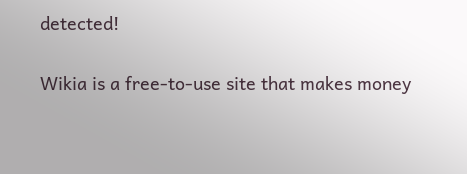detected!

Wikia is a free-to-use site that makes money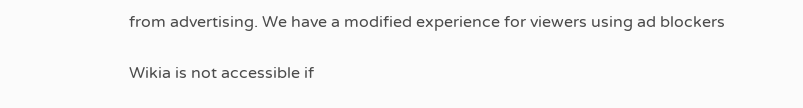from advertising. We have a modified experience for viewers using ad blockers

Wikia is not accessible if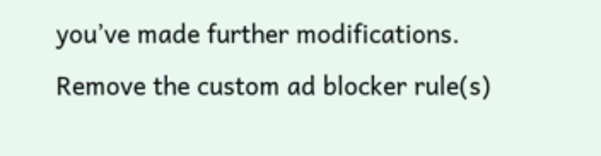you’ve made further modifications. Remove the custom ad blocker rule(s)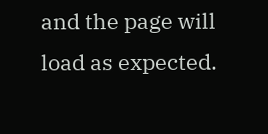and the page will load as expected.